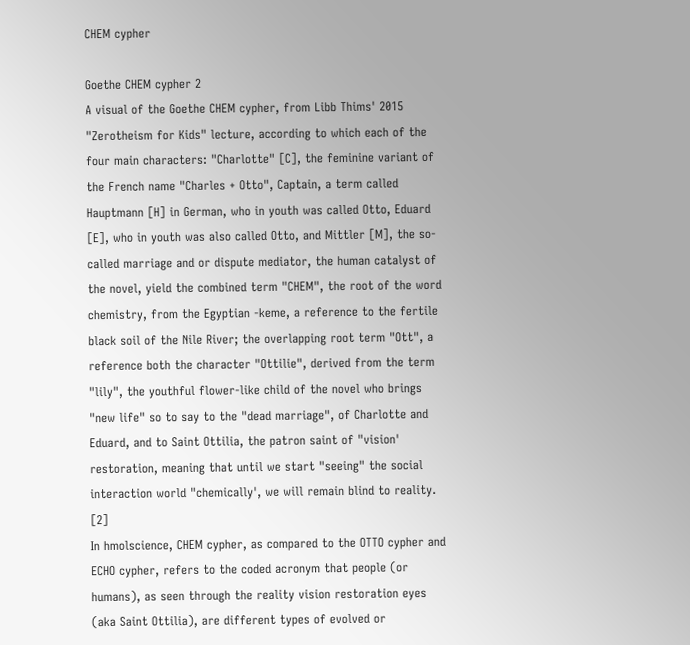CHEM cypher

Goethe CHEM cypher 2
A visual of the Goethe CHEM cypher, from Libb Thims' 2015 "Zerotheism for Kids" lecture, according to which each of the four main characters: "Charlotte" [C], the feminine variant of the French name "Charles + Otto", Captain, a term called Hauptmann [H] in German, who in youth was called Otto, Eduard [E], who in youth was also called Otto, and Mittler [M], the so-called marriage and or dispute mediator, the human catalyst of the novel, yield the combined term "CHEM", the root of the word chemistry, from the Egyptian -keme, a reference to the fertile black soil of the Nile River; the overlapping root term "Ott", a reference both the character "Ottilie", derived from the term "lily", the youthful flower-like child of the novel who brings "new life" so to say to the "dead marriage", of Charlotte and Eduard, and to Saint Ottilia, the patron saint of "vision' restoration, meaning that until we start "seeing" the social interaction world "chemically', we will remain blind to reality. [2]
In hmolscience, CHEM cypher, as compared to the OTTO cypher and ECHO cypher, refers to the coded acronym that people (or humans), as seen through the reality vision restoration eyes (aka Saint Ottilia), are different types of evolved or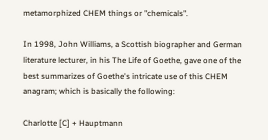metamorphized CHEM things or "chemicals".

In 1998, John Williams, a Scottish biographer and German literature lecturer, in his The Life of Goethe, gave one of the best summarizes of Goethe's intricate use of this CHEM anagram; which is basically the following:

Charlotte [C] + Hauptmann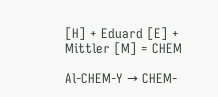[H] + Eduard [E] + Mittler [M] = CHEM

Al-CHEM-Y → CHEM-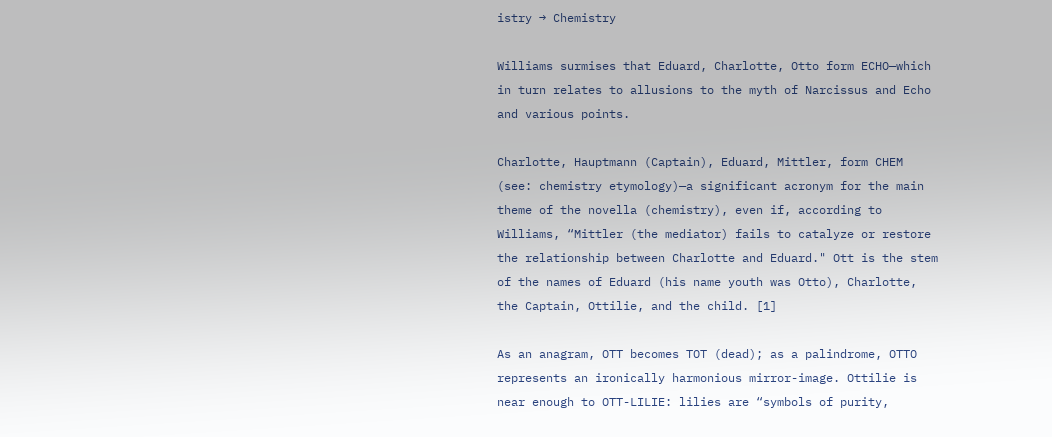istry → Chemistry

Williams surmises that Eduard, Charlotte, Otto form ECHO—which in turn relates to allusions to the myth of Narcissus and Echo and various points.

Charlotte, Hauptmann (Captain), Eduard, Mittler, form CHEM (see: chemistry etymology)—a significant acronym for the main theme of the novella (chemistry), even if, according to Williams, “Mittler (the mediator) fails to catalyze or restore the relationship between Charlotte and Eduard." Ott is the stem of the names of Eduard (his name youth was Otto), Charlotte, the Captain, Ottilie, and the child. [1]

As an anagram, OTT becomes TOT (dead); as a palindrome, OTTO represents an ironically harmonious mirror-image. Ottilie is near enough to OTT-LILIE: lilies are “symbols of purity,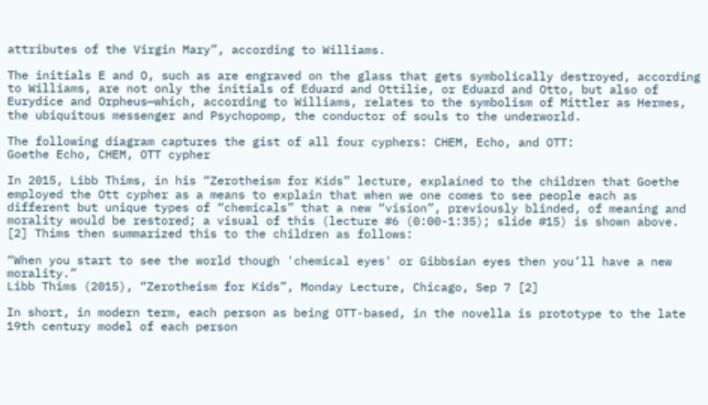attributes of the Virgin Mary”, according to Williams.

The initials E and O, such as are engraved on the glass that gets symbolically destroyed, according to Williams, are not only the initials of Eduard and Ottilie, or Eduard and Otto, but also of Eurydice and Orpheus—which, according to Williams, relates to the symbolism of Mittler as Hermes, the ubiquitous messenger and Psychopomp, the conductor of souls to the underworld.

The following diagram captures the gist of all four cyphers: CHEM, Echo, and OTT:
Goethe Echo, CHEM, OTT cypher

In 2015, Libb Thims, in his “Zerotheism for Kids” lecture, explained to the children that Goethe employed the Ott cypher as a means to explain that when we one comes to see people each as different but unique types of “chemicals” that a new “vision”, previously blinded, of meaning and morality would be restored; a visual of this (lecture #6 (0:00-1:35); slide #15) is shown above. [2] Thims then summarized this to the children as follows:

“When you start to see the world though 'chemical eyes' or Gibbsian eyes then you’ll have a new morality.”
Libb Thims (2015), “Zerotheism for Kids”, Monday Lecture, Chicago, Sep 7 [2]

In short, in modern term, each person as being OTT-based, in the novella is prototype to the late 19th century model of each person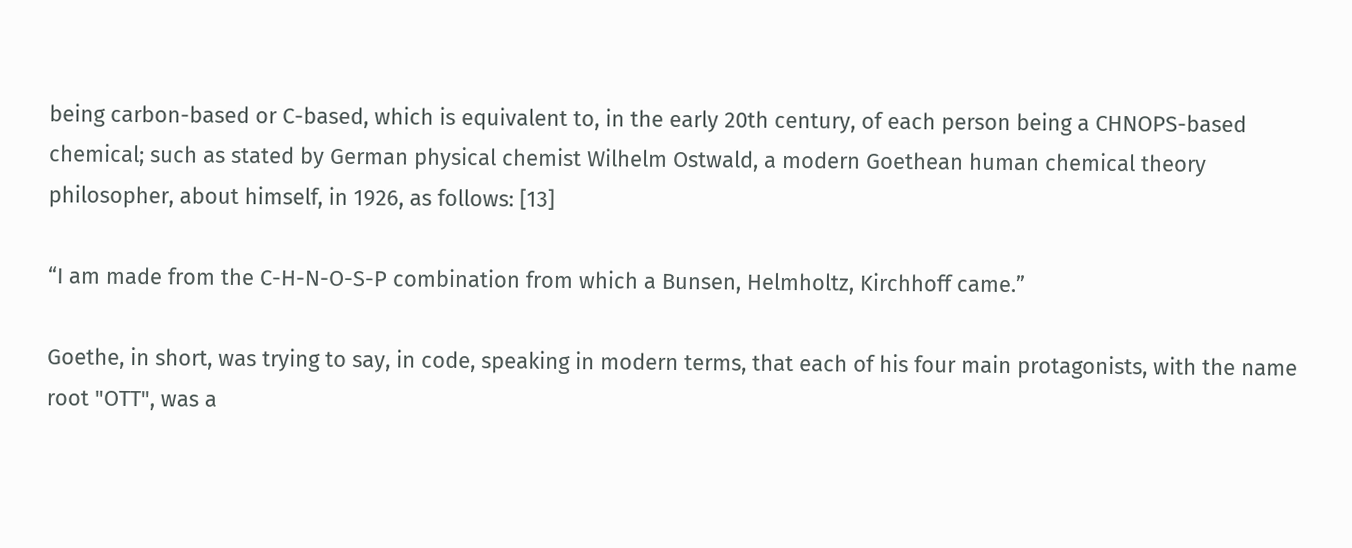being carbon-based or C-based, which is equivalent to, in the early 20th century, of each person being a CHNOPS-based chemical; such as stated by German physical chemist Wilhelm Ostwald, a modern Goethean human chemical theory philosopher, about himself, in 1926, as follows: [13]

“I am made from the C-H-N-O-S-P combination from which a Bunsen, Helmholtz, Kirchhoff came.”

Goethe, in short, was trying to say, in code, speaking in modern terms, that each of his four main protagonists, with the name root "OTT", was a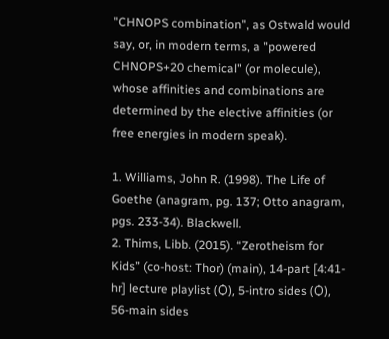"CHNOPS combination", as Ostwald would say, or, in modern terms, a "powered CHNOPS+20 chemical" (or molecule), whose affinities and combinations are determined by the elective affinities (or free energies in modern speak).

1. Williams, John R. (1998). The Life of Goethe (anagram, pg. 137; Otto anagram, pgs. 233-34). Blackwell.
2. Thims, Libb. (2015). “Zerotheism for Kids” (co-host: Thor) (main), 14-part [4:41-hr] lecture playlist (Ѻ), 5-intro sides (Ѻ), 56-main sides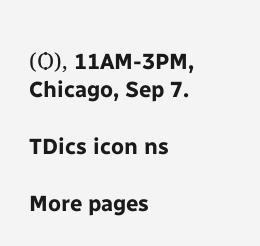(Ѻ), 11AM-3PM, Chicago, Sep 7.

TDics icon ns

More pages